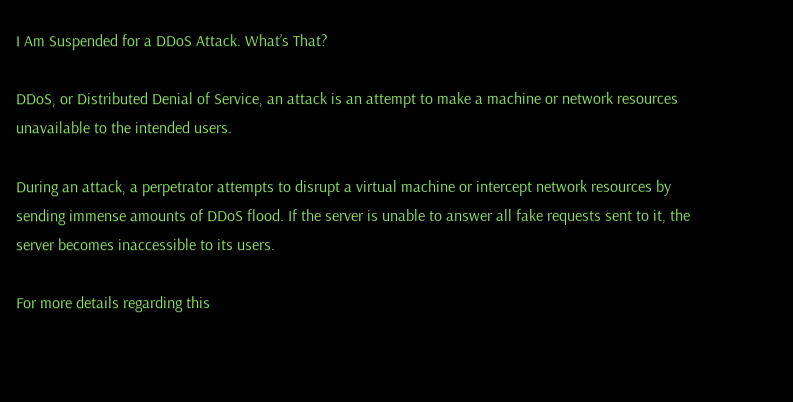I Am Suspended for a DDoS Attack. What’s That?

DDoS, or Distributed Denial of Service, an attack is an attempt to make a machine or network resources unavailable to the intended users.

During an attack, a perpetrator attempts to disrupt a virtual machine or intercept network resources by sending immense amounts of DDoS flood. If the server is unable to answer all fake requests sent to it, the server becomes inaccessible to its users.

For more details regarding this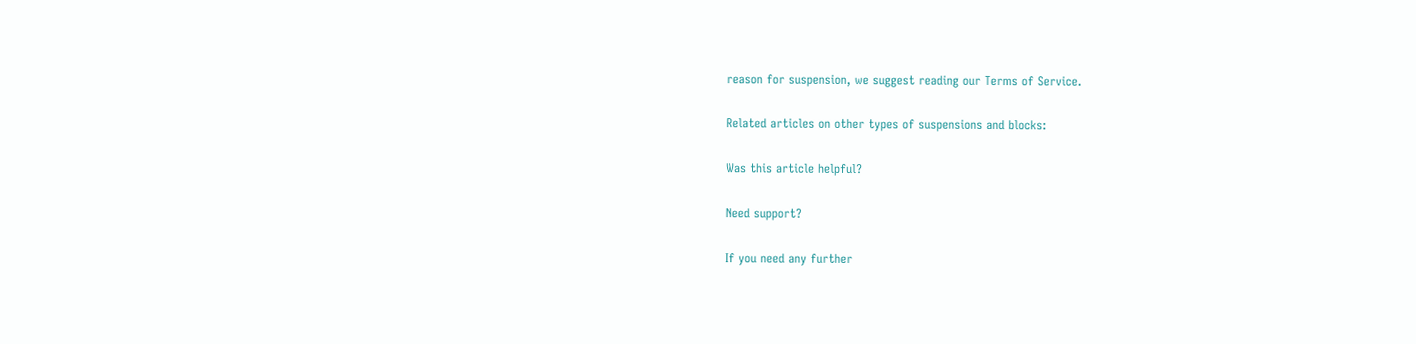reason for suspension, we suggest reading our Terms of Service.

Related articles on other types of suspensions and blocks:

Was this article helpful?

Need support?

If you need any further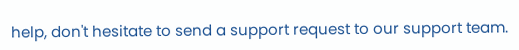help, don't hesitate to send a support request to our support team.